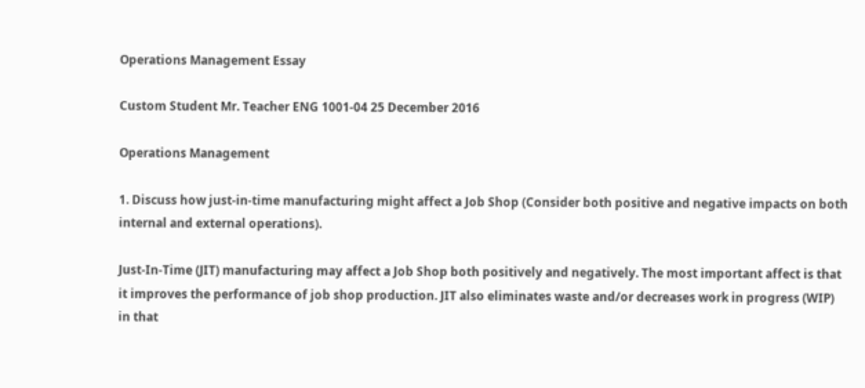Operations Management Essay

Custom Student Mr. Teacher ENG 1001-04 25 December 2016

Operations Management

1. Discuss how just-in-time manufacturing might affect a Job Shop (Consider both positive and negative impacts on both internal and external operations).

Just-In-Time (JIT) manufacturing may affect a Job Shop both positively and negatively. The most important affect is that it improves the performance of job shop production. JIT also eliminates waste and/or decreases work in progress (WIP) in that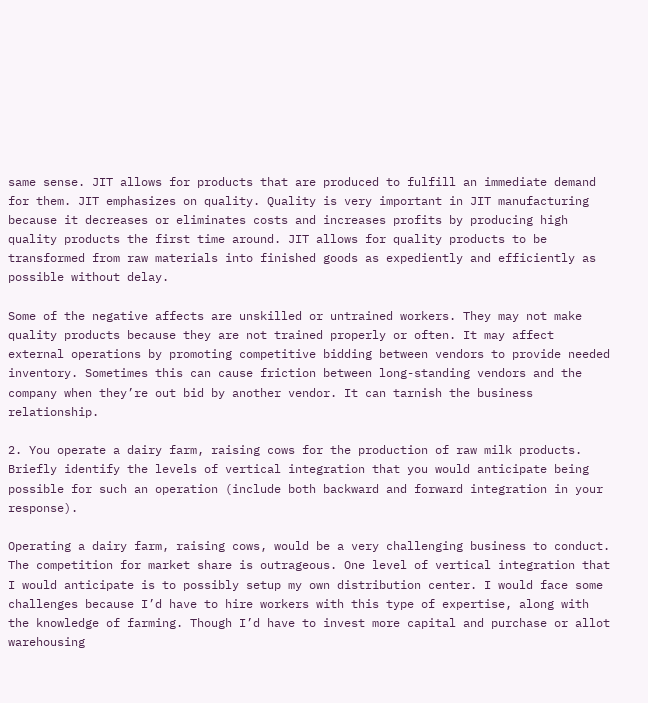same sense. JIT allows for products that are produced to fulfill an immediate demand for them. JIT emphasizes on quality. Quality is very important in JIT manufacturing because it decreases or eliminates costs and increases profits by producing high quality products the first time around. JIT allows for quality products to be transformed from raw materials into finished goods as expediently and efficiently as possible without delay.

Some of the negative affects are unskilled or untrained workers. They may not make quality products because they are not trained properly or often. It may affect external operations by promoting competitive bidding between vendors to provide needed inventory. Sometimes this can cause friction between long-standing vendors and the company when they’re out bid by another vendor. It can tarnish the business relationship.

2. You operate a dairy farm, raising cows for the production of raw milk products. Briefly identify the levels of vertical integration that you would anticipate being possible for such an operation (include both backward and forward integration in your response).

Operating a dairy farm, raising cows, would be a very challenging business to conduct. The competition for market share is outrageous. One level of vertical integration that I would anticipate is to possibly setup my own distribution center. I would face some challenges because I’d have to hire workers with this type of expertise, along with the knowledge of farming. Though I’d have to invest more capital and purchase or allot warehousing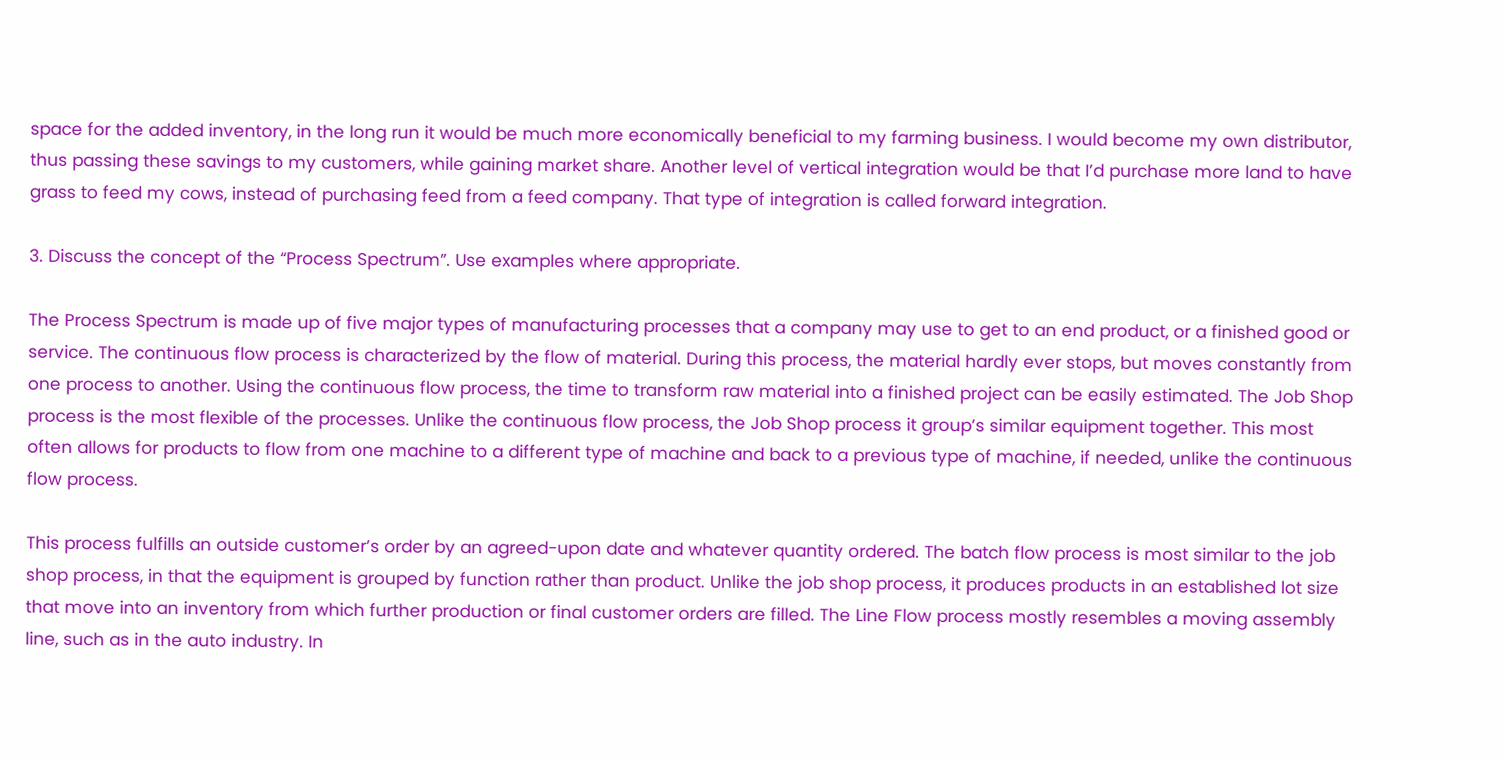space for the added inventory, in the long run it would be much more economically beneficial to my farming business. I would become my own distributor, thus passing these savings to my customers, while gaining market share. Another level of vertical integration would be that I’d purchase more land to have grass to feed my cows, instead of purchasing feed from a feed company. That type of integration is called forward integration.

3. Discuss the concept of the “Process Spectrum”. Use examples where appropriate.

The Process Spectrum is made up of five major types of manufacturing processes that a company may use to get to an end product, or a finished good or service. The continuous flow process is characterized by the flow of material. During this process, the material hardly ever stops, but moves constantly from one process to another. Using the continuous flow process, the time to transform raw material into a finished project can be easily estimated. The Job Shop process is the most flexible of the processes. Unlike the continuous flow process, the Job Shop process it group’s similar equipment together. This most often allows for products to flow from one machine to a different type of machine and back to a previous type of machine, if needed, unlike the continuous flow process.

This process fulfills an outside customer’s order by an agreed-upon date and whatever quantity ordered. The batch flow process is most similar to the job shop process, in that the equipment is grouped by function rather than product. Unlike the job shop process, it produces products in an established lot size that move into an inventory from which further production or final customer orders are filled. The Line Flow process mostly resembles a moving assembly line, such as in the auto industry. In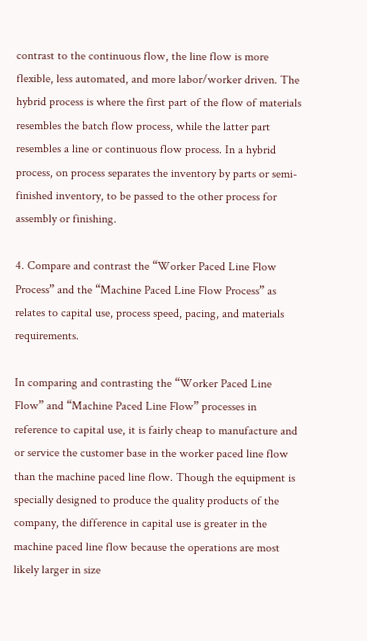contrast to the continuous flow, the line flow is more flexible, less automated, and more labor/worker driven. The hybrid process is where the first part of the flow of materials resembles the batch flow process, while the latter part resembles a line or continuous flow process. In a hybrid process, on process separates the inventory by parts or semi-finished inventory, to be passed to the other process for assembly or finishing.

4. Compare and contrast the “Worker Paced Line Flow Process” and the “Machine Paced Line Flow Process” as relates to capital use, process speed, pacing, and materials requirements.

In comparing and contrasting the “Worker Paced Line Flow” and “Machine Paced Line Flow” processes in reference to capital use, it is fairly cheap to manufacture and or service the customer base in the worker paced line flow than the machine paced line flow. Though the equipment is specially designed to produce the quality products of the company, the difference in capital use is greater in the machine paced line flow because the operations are most likely larger in size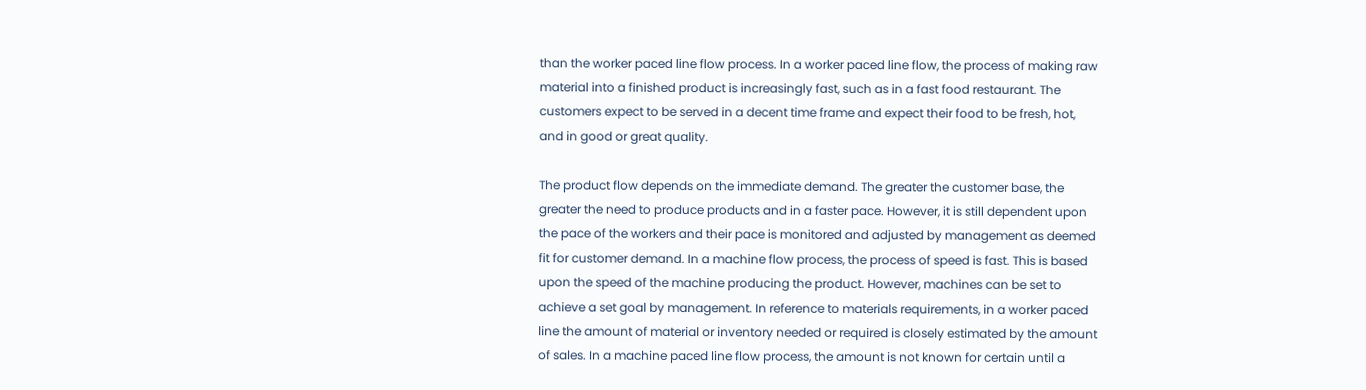than the worker paced line flow process. In a worker paced line flow, the process of making raw material into a finished product is increasingly fast, such as in a fast food restaurant. The customers expect to be served in a decent time frame and expect their food to be fresh, hot, and in good or great quality.

The product flow depends on the immediate demand. The greater the customer base, the greater the need to produce products and in a faster pace. However, it is still dependent upon the pace of the workers and their pace is monitored and adjusted by management as deemed fit for customer demand. In a machine flow process, the process of speed is fast. This is based upon the speed of the machine producing the product. However, machines can be set to achieve a set goal by management. In reference to materials requirements, in a worker paced line the amount of material or inventory needed or required is closely estimated by the amount of sales. In a machine paced line flow process, the amount is not known for certain until a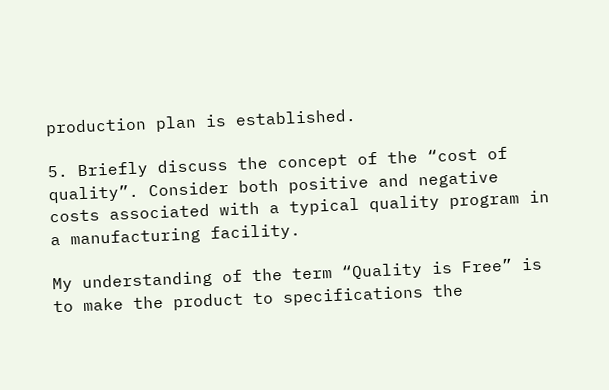production plan is established.

5. Briefly discuss the concept of the “cost of quality”. Consider both positive and negative costs associated with a typical quality program in a manufacturing facility.

My understanding of the term “Quality is Free” is to make the product to specifications the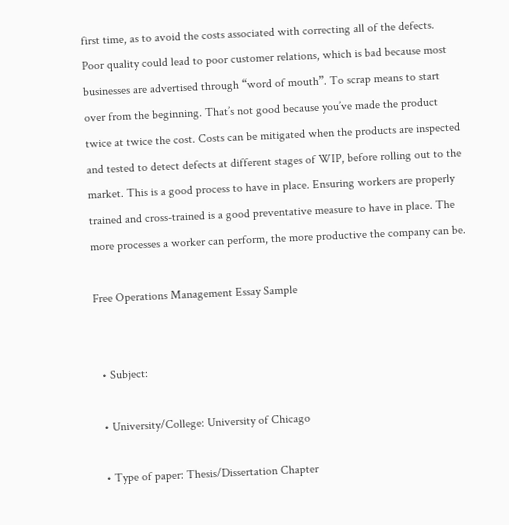first time, as to avoid the costs associated with correcting all of the defects. Poor quality could lead to poor customer relations, which is bad because most businesses are advertised through “word of mouth”. To scrap means to start over from the beginning. That’s not good because you’ve made the product twice at twice the cost. Costs can be mitigated when the products are inspected and tested to detect defects at different stages of WIP, before rolling out to the market. This is a good process to have in place. Ensuring workers are properly trained and cross-trained is a good preventative measure to have in place. The more processes a worker can perform, the more productive the company can be.

Free Operations Management Essay Sample


  • Subject:

  • University/College: University of Chicago

  • Type of paper: Thesis/Dissertation Chapter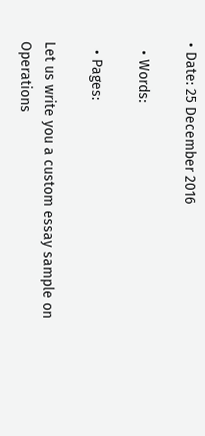• Date: 25 December 2016

  • Words:

  • Pages:

Let us write you a custom essay sample on Operations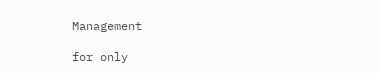Management

for only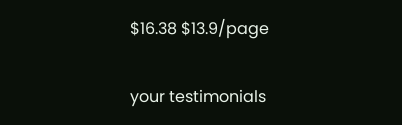$16.38 $13.9/page

your testimonials